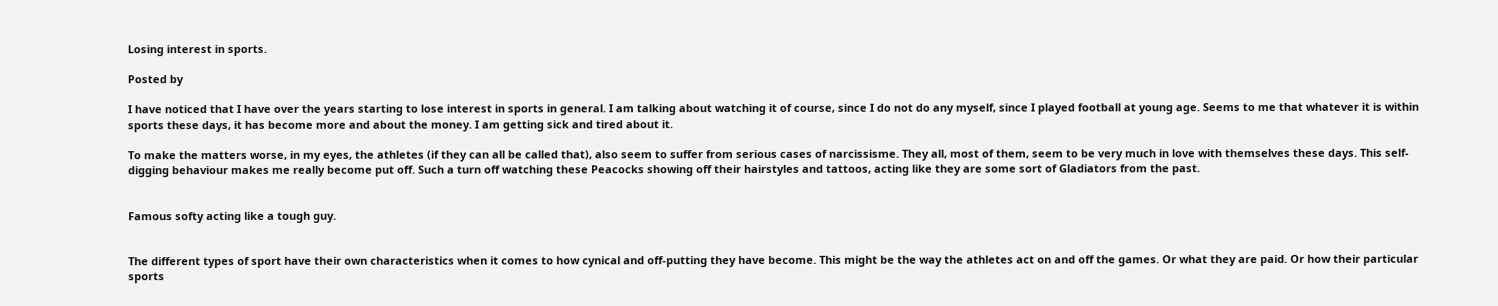Losing interest in sports.

Posted by

I have noticed that I have over the years starting to lose interest in sports in general. I am talking about watching it of course, since I do not do any myself, since I played football at young age. Seems to me that whatever it is within sports these days, it has become more and about the money. I am getting sick and tired about it.

To make the matters worse, in my eyes, the athletes (if they can all be called that), also seem to suffer from serious cases of narcissisme. They all, most of them, seem to be very much in love with themselves these days. This self-digging behaviour makes me really become put off. Such a turn off watching these Peacocks showing off their hairstyles and tattoos, acting like they are some sort of Gladiators from the past.


Famous softy acting like a tough guy.


The different types of sport have their own characteristics when it comes to how cynical and off-putting they have become. This might be the way the athletes act on and off the games. Or what they are paid. Or how their particular sports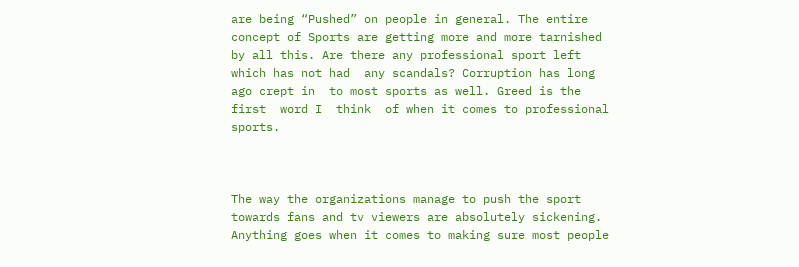are being “Pushed” on people in general. The entire concept of Sports are getting more and more tarnished by all this. Are there any professional sport left which has not had  any scandals? Corruption has long ago crept in  to most sports as well. Greed is the first  word I  think  of when it comes to professional sports.



The way the organizations manage to push the sport towards fans and tv viewers are absolutely sickening. Anything goes when it comes to making sure most people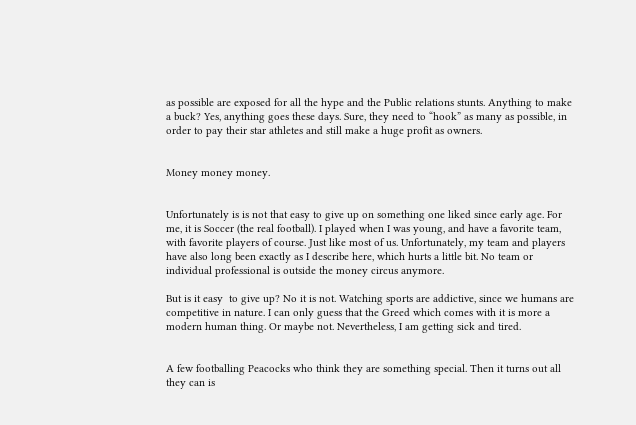as possible are exposed for all the hype and the Public relations stunts. Anything to make a buck? Yes, anything goes these days. Sure, they need to “hook” as many as possible, in order to pay their star athletes and still make a huge profit as owners.


Money money money.


Unfortunately is is not that easy to give up on something one liked since early age. For me, it is Soccer (the real football). I played when I was young, and have a favorite team, with favorite players of course. Just like most of us. Unfortunately, my team and players have also long been exactly as I describe here, which hurts a little bit. No team or individual professional is outside the money circus anymore.

But is it easy  to give up? No it is not. Watching sports are addictive, since we humans are competitive in nature. I can only guess that the Greed which comes with it is more a modern human thing. Or maybe not. Nevertheless, I am getting sick and tired.


A few footballing Peacocks who think they are something special. Then it turns out all they can is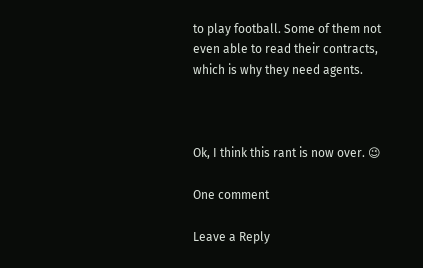to play football. Some of them not even able to read their contracts, which is why they need agents.



Ok, I think this rant is now over. 😉

One comment

Leave a Reply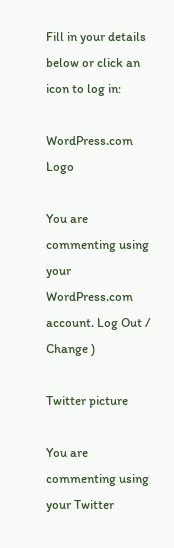Fill in your details below or click an icon to log in:

WordPress.com Logo

You are commenting using your WordPress.com account. Log Out /  Change )

Twitter picture

You are commenting using your Twitter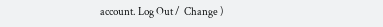account. Log Out /  Change )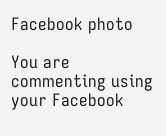Facebook photo

You are commenting using your Facebook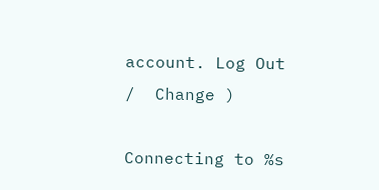account. Log Out /  Change )

Connecting to %s